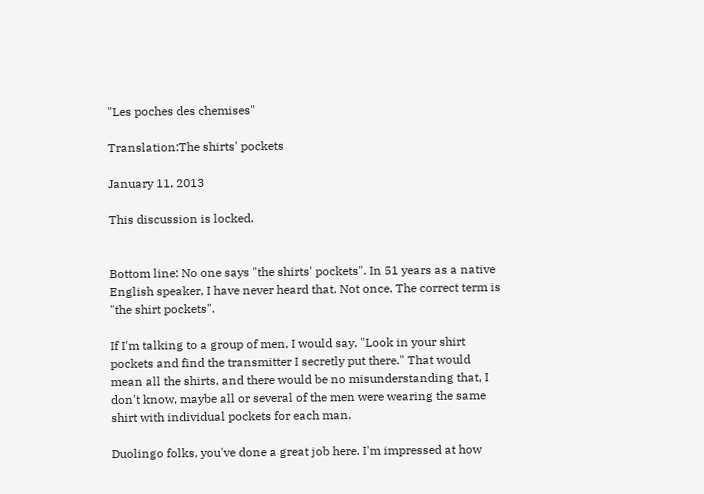"Les poches des chemises"

Translation:The shirts' pockets

January 11, 2013

This discussion is locked.


Bottom line: No one says "the shirts' pockets". In 51 years as a native English speaker, I have never heard that. Not once. The correct term is "the shirt pockets".

If I'm talking to a group of men, I would say, "Look in your shirt pockets and find the transmitter I secretly put there." That would mean all the shirts, and there would be no misunderstanding that, I don't know, maybe all or several of the men were wearing the same shirt with individual pockets for each man.

Duolingo folks, you've done a great job here. I'm impressed at how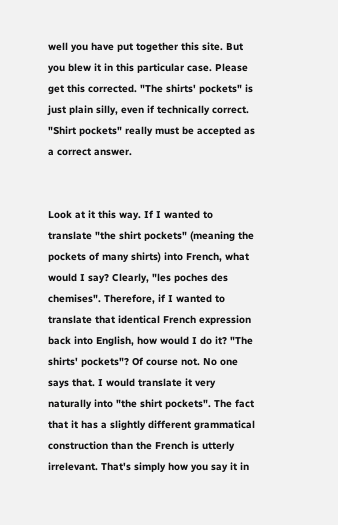well you have put together this site. But you blew it in this particular case. Please get this corrected. "The shirts' pockets" is just plain silly, even if technically correct. "Shirt pockets" really must be accepted as a correct answer.


Look at it this way. If I wanted to translate "the shirt pockets" (meaning the pockets of many shirts) into French, what would I say? Clearly, "les poches des chemises". Therefore, if I wanted to translate that identical French expression back into English, how would I do it? "The shirts' pockets"? Of course not. No one says that. I would translate it very naturally into "the shirt pockets". The fact that it has a slightly different grammatical construction than the French is utterly irrelevant. That's simply how you say it in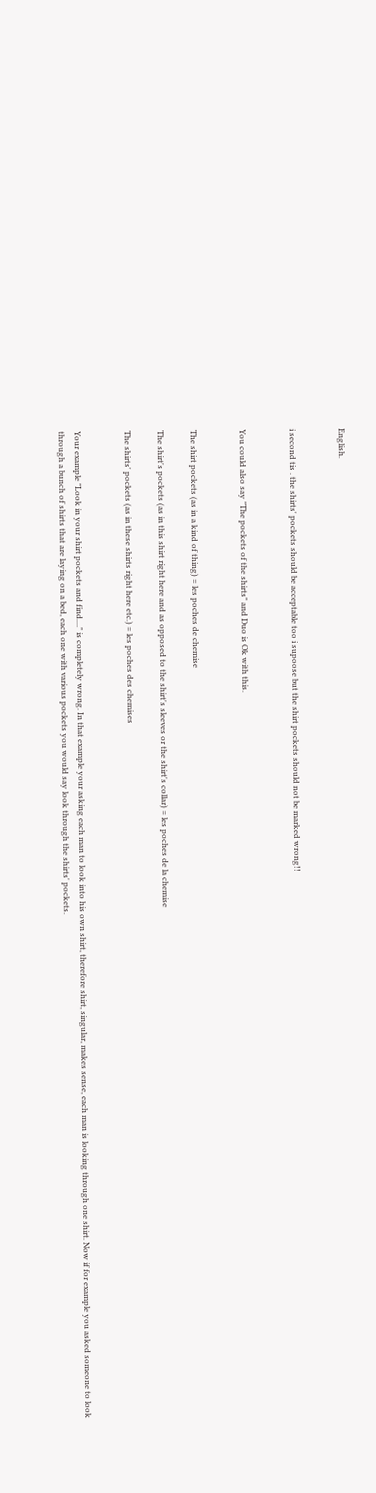English.


i second tis . the shirts' pockets should be acceptable too i supoose but the shirt pockets should not be marked wrong!!


You could also say "The pockets of the shirts" and Duo is Ok with this.


The shirt pockets (as in a kind of thing) = les poches de chemise

The shirt's pockets (as in this shirt right here and as opposed to the shirt's sleeves or the shirt's collar) = les poches de la chemise

The shirts' pockets (as in these shirts right here etc.) = les poches des chemises


Your example "Look in your shirt pockets and find...." is completely wrong. In that example your asking each man to look into his own shirt, therefore shirt, singular, makes sense, each man is looking through one shirt. Now if for example you asked someone to look through a bunch of shirts that are laying on a bed, each one with various pockets you would say look through the shirts' pockets.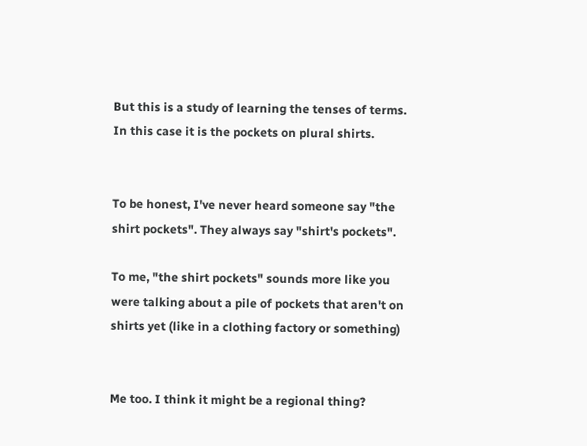But this is a study of learning the tenses of terms. In this case it is the pockets on plural shirts.


To be honest, I've never heard someone say "the shirt pockets". They always say "shirt's pockets".

To me, "the shirt pockets" sounds more like you were talking about a pile of pockets that aren't on shirts yet (like in a clothing factory or something)


Me too. I think it might be a regional thing?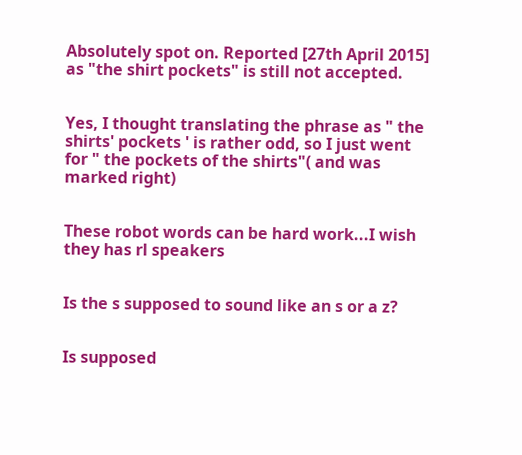Absolutely spot on. Reported [27th April 2015] as "the shirt pockets" is still not accepted.


Yes, I thought translating the phrase as " the shirts' pockets ' is rather odd, so I just went for " the pockets of the shirts"( and was marked right)


These robot words can be hard work...I wish they has rl speakers


Is the s supposed to sound like an s or a z?


Is supposed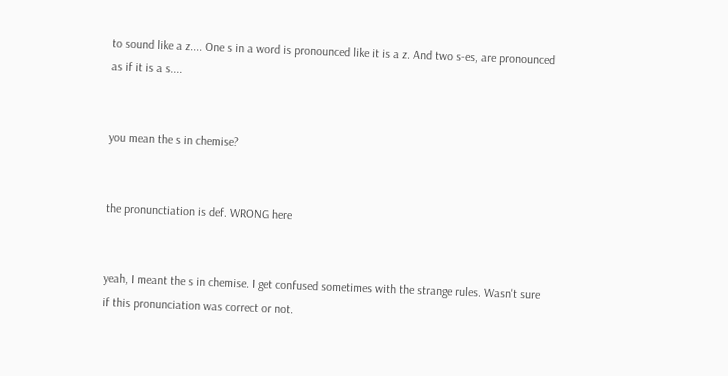to sound like a z.... One s in a word is pronounced like it is a z. And two s-es, are pronounced as if it is a s....


you mean the s in chemise?


the pronunctiation is def. WRONG here


yeah, I meant the s in chemise. I get confused sometimes with the strange rules. Wasn't sure if this pronunciation was correct or not.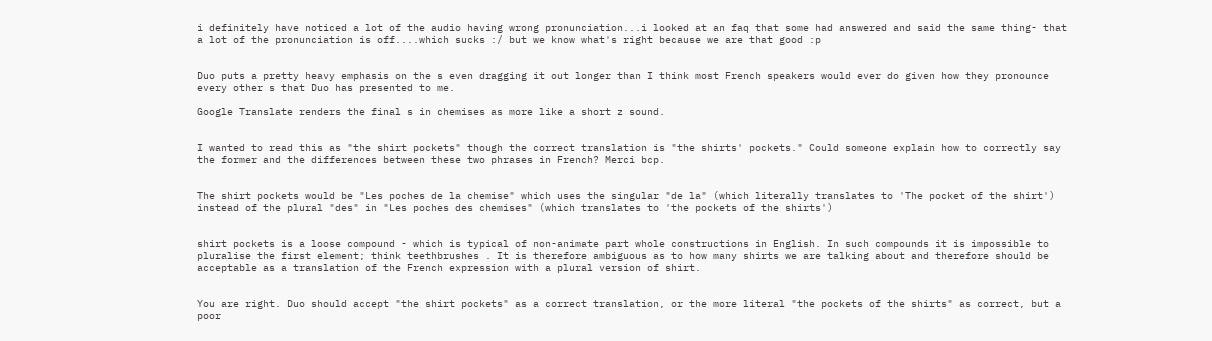i definitely have noticed a lot of the audio having wrong pronunciation...i looked at an faq that some had answered and said the same thing- that a lot of the pronunciation is off....which sucks :/ but we know what's right because we are that good :p


Duo puts a pretty heavy emphasis on the s even dragging it out longer than I think most French speakers would ever do given how they pronounce every other s that Duo has presented to me.

Google Translate renders the final s in chemises as more like a short z sound.


I wanted to read this as "the shirt pockets" though the correct translation is "the shirts' pockets." Could someone explain how to correctly say the former and the differences between these two phrases in French? Merci bcp.


The shirt pockets would be "Les poches de la chemise" which uses the singular "de la" (which literally translates to 'The pocket of the shirt') instead of the plural "des" in "Les poches des chemises" (which translates to 'the pockets of the shirts')


shirt pockets is a loose compound - which is typical of non-animate part whole constructions in English. In such compounds it is impossible to pluralise the first element; think teethbrushes . It is therefore ambiguous as to how many shirts we are talking about and therefore should be acceptable as a translation of the French expression with a plural version of shirt.


You are right. Duo should accept "the shirt pockets" as a correct translation, or the more literal "the pockets of the shirts" as correct, but a poor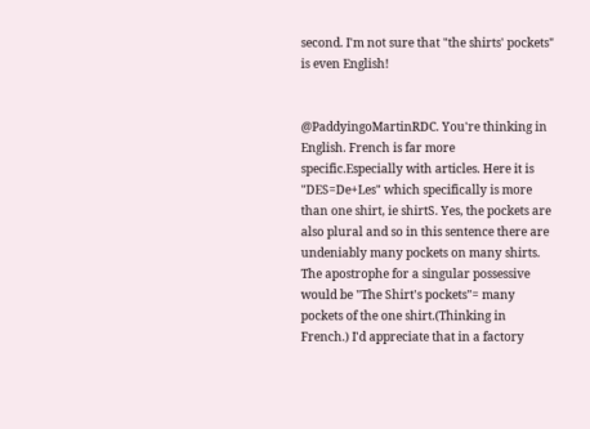second. I'm not sure that "the shirts' pockets" is even English!


@PaddyingoMartinRDC. You're thinking in English. French is far more specific.Especially with articles. Here it is "DES=De+Les" which specifically is more than one shirt, ie shirtS. Yes, the pockets are also plural and so in this sentence there are undeniably many pockets on many shirts. The apostrophe for a singular possessive would be "The Shirt's pockets"= many pockets of the one shirt.(Thinking in French.) I'd appreciate that in a factory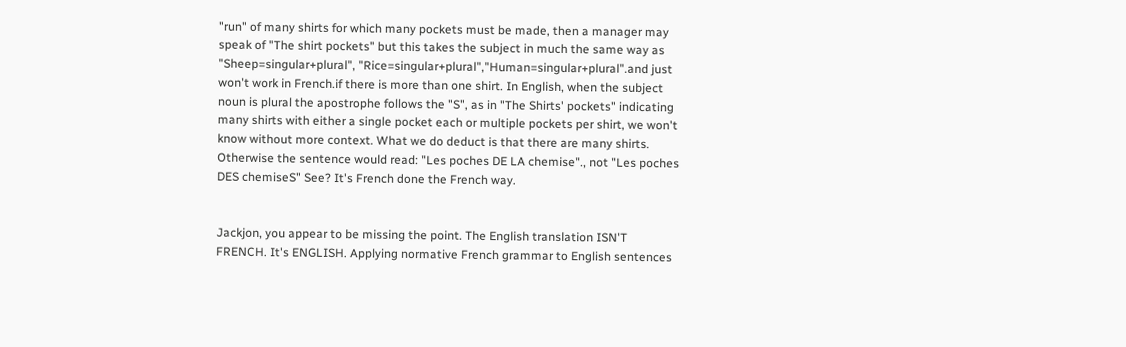"run" of many shirts for which many pockets must be made, then a manager may speak of "The shirt pockets" but this takes the subject in much the same way as "Sheep=singular+plural", "Rice=singular+plural","Human=singular+plural".and just won't work in French.if there is more than one shirt. In English, when the subject noun is plural the apostrophe follows the "S", as in "The Shirts' pockets" indicating many shirts with either a single pocket each or multiple pockets per shirt, we won't know without more context. What we do deduct is that there are many shirts. Otherwise the sentence would read: "Les poches DE LA chemise"., not "Les poches DES chemiseS" See? It's French done the French way.


Jackjon, you appear to be missing the point. The English translation ISN'T FRENCH. It's ENGLISH. Applying normative French grammar to English sentences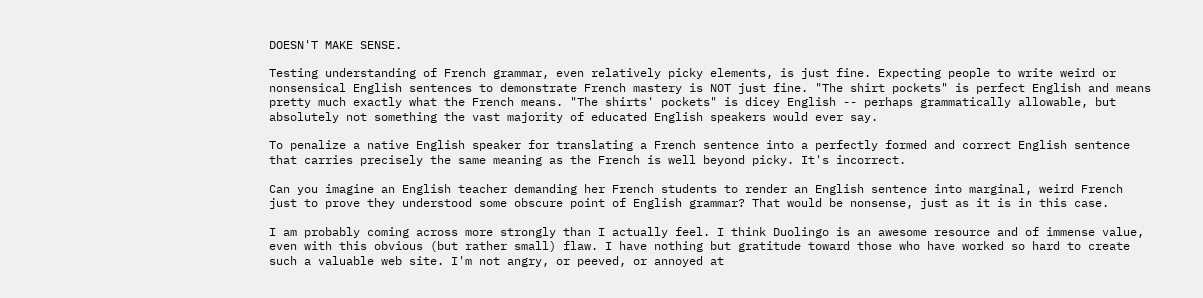DOESN'T MAKE SENSE.

Testing understanding of French grammar, even relatively picky elements, is just fine. Expecting people to write weird or nonsensical English sentences to demonstrate French mastery is NOT just fine. "The shirt pockets" is perfect English and means pretty much exactly what the French means. "The shirts' pockets" is dicey English -- perhaps grammatically allowable, but absolutely not something the vast majority of educated English speakers would ever say.

To penalize a native English speaker for translating a French sentence into a perfectly formed and correct English sentence that carries precisely the same meaning as the French is well beyond picky. It's incorrect.

Can you imagine an English teacher demanding her French students to render an English sentence into marginal, weird French just to prove they understood some obscure point of English grammar? That would be nonsense, just as it is in this case.

I am probably coming across more strongly than I actually feel. I think Duolingo is an awesome resource and of immense value, even with this obvious (but rather small) flaw. I have nothing but gratitude toward those who have worked so hard to create such a valuable web site. I'm not angry, or peeved, or annoyed at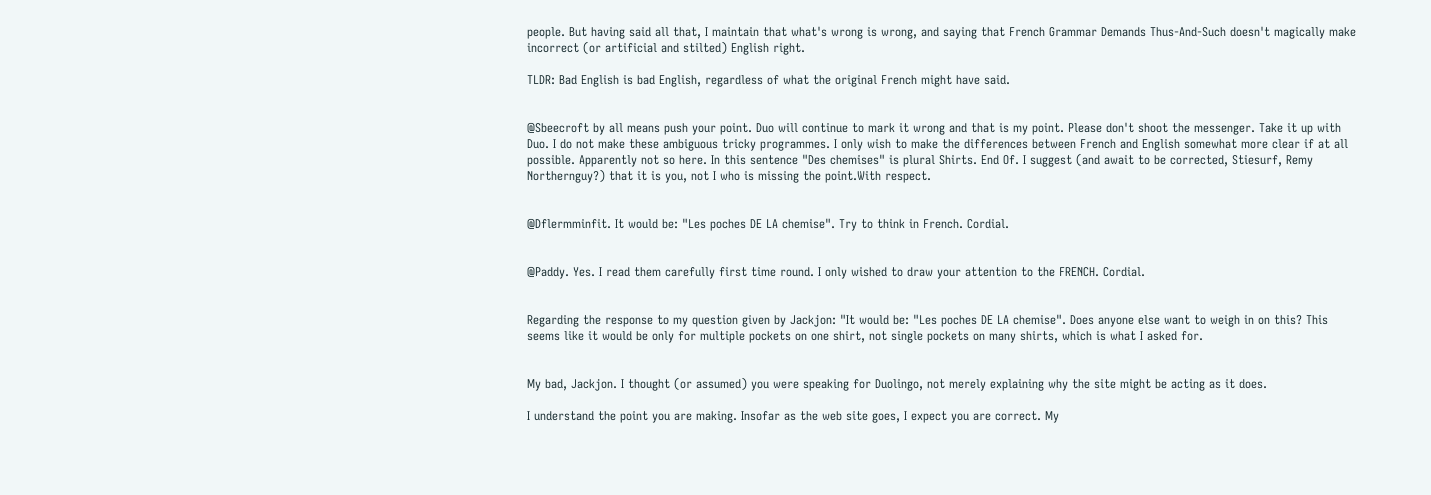people. But having said all that, I maintain that what's wrong is wrong, and saying that French Grammar Demands Thus-And-Such doesn't magically make incorrect (or artificial and stilted) English right.

TLDR: Bad English is bad English, regardless of what the original French might have said.


@Sbeecroft by all means push your point. Duo will continue to mark it wrong and that is my point. Please don't shoot the messenger. Take it up with Duo. I do not make these ambiguous tricky programmes. I only wish to make the differences between French and English somewhat more clear if at all possible. Apparently not so here. In this sentence "Des chemises" is plural Shirts. End Of. I suggest (and await to be corrected, Stiesurf, Remy Northernguy?) that it is you, not I who is missing the point.With respect.


@Dflermminfit. It would be: "Les poches DE LA chemise". Try to think in French. Cordial.


@Paddy. Yes. I read them carefully first time round. I only wished to draw your attention to the FRENCH. Cordial.


Regarding the response to my question given by Jackjon: "It would be: "Les poches DE LA chemise". Does anyone else want to weigh in on this? This seems like it would be only for multiple pockets on one shirt, not single pockets on many shirts, which is what I asked for.


My bad, Jackjon. I thought (or assumed) you were speaking for Duolingo, not merely explaining why the site might be acting as it does.

I understand the point you are making. Insofar as the web site goes, I expect you are correct. My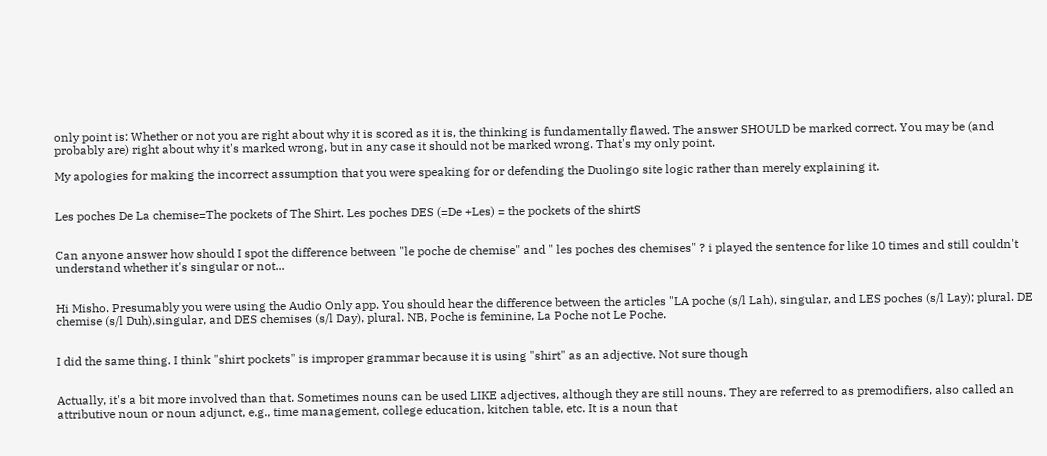only point is: Whether or not you are right about why it is scored as it is, the thinking is fundamentally flawed. The answer SHOULD be marked correct. You may be (and probably are) right about why it's marked wrong, but in any case it should not be marked wrong. That's my only point.

My apologies for making the incorrect assumption that you were speaking for or defending the Duolingo site logic rather than merely explaining it.


Les poches De La chemise=The pockets of The Shirt. Les poches DES (=De +Les) = the pockets of the shirtS


Can anyone answer how should I spot the difference between "le poche de chemise" and " les poches des chemises" ? i played the sentence for like 10 times and still couldn't understand whether it's singular or not...


Hi Misho. Presumably you were using the Audio Only app. You should hear the difference between the articles "LA poche (s/l Lah), singular, and LES poches (s/l Lay); plural. DE chemise (s/l Duh),singular, and DES chemises (s/l Day), plural. NB, Poche is feminine, La Poche not Le Poche.


I did the same thing. I think "shirt pockets" is improper grammar because it is using "shirt" as an adjective. Not sure though


Actually, it's a bit more involved than that. Sometimes nouns can be used LIKE adjectives, although they are still nouns. They are referred to as premodifiers, also called an attributive noun or noun adjunct, e.g., time management, college education, kitchen table, etc. It is a noun that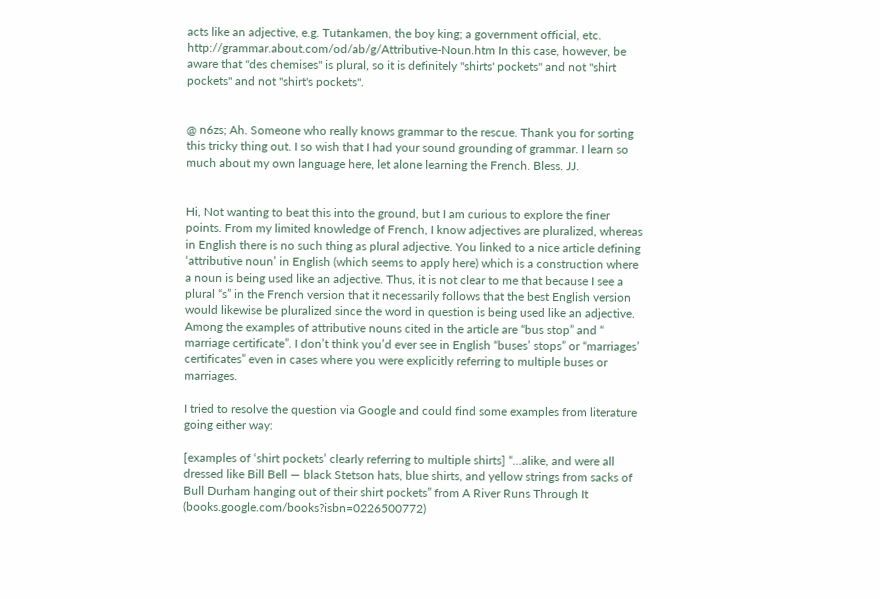acts like an adjective, e.g. Tutankamen, the boy king; a government official, etc. http://grammar.about.com/od/ab/g/Attributive-Noun.htm In this case, however, be aware that "des chemises" is plural, so it is definitely "shirts' pockets" and not "shirt pockets" and not "shirt's pockets".


@ n6zs; Ah. Someone who really knows grammar to the rescue. Thank you for sorting this tricky thing out. I so wish that I had your sound grounding of grammar. I learn so much about my own language here, let alone learning the French. Bless. JJ.


Hi, Not wanting to beat this into the ground, but I am curious to explore the finer points. From my limited knowledge of French, I know adjectives are pluralized, whereas in English there is no such thing as plural adjective. You linked to a nice article defining ‘attributive noun’ in English (which seems to apply here) which is a construction where a noun is being used like an adjective. Thus, it is not clear to me that because I see a plural “s” in the French version that it necessarily follows that the best English version would likewise be pluralized since the word in question is being used like an adjective. Among the examples of attributive nouns cited in the article are “bus stop” and “ marriage certificate”. I don’t think you’d ever see in English “buses’ stops” or “marriages’ certificates” even in cases where you were explicitly referring to multiple buses or marriages.

I tried to resolve the question via Google and could find some examples from literature going either way:

[examples of ‘shirt pockets’ clearly referring to multiple shirts] “…alike, and were all dressed like Bill Bell — black Stetson hats, blue shirts, and yellow strings from sacks of Bull Durham hanging out of their shirt pockets” from A River Runs Through It (books.google.com/books?isbn=0226500772)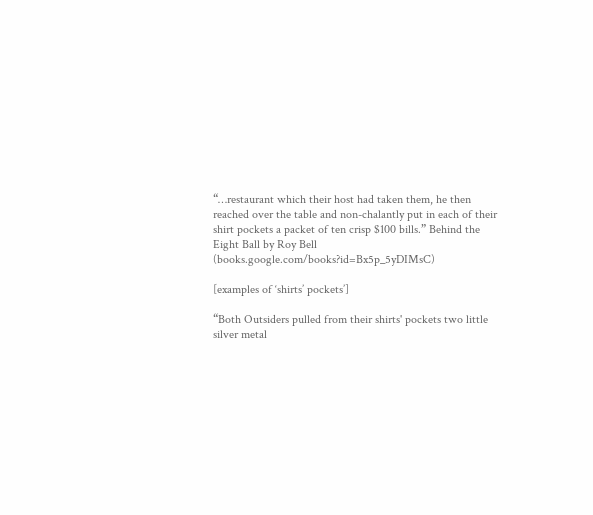“…restaurant which their host had taken them, he then reached over the table and non-chalantly put in each of their shirt pockets a packet of ten crisp $100 bills.” Behind the Eight Ball by Roy Bell (books.google.com/books?id=Bx5p_5yDIMsC)

[examples of ‘shirts’ pockets’]

“Both Outsiders pulled from their shirts' pockets two little silver metal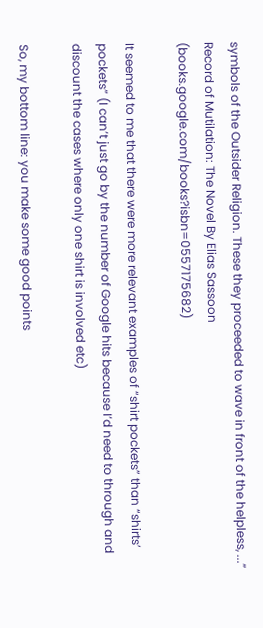symbols of the Outsider Religion. These they proceeded to wave in front of the helpless, ...” Record of Mutilation: The Novel By Elias Sassoon (books.google.com/books?isbn=0557175682)

It seemed to me that there were more relevant examples of “shirt pockets” than “shirts’ pockets” (I can’t just go by the number of Google hits because I’d need to through and discount the cases where only one shirt is involved etc)

So, my bottom line: you make some good points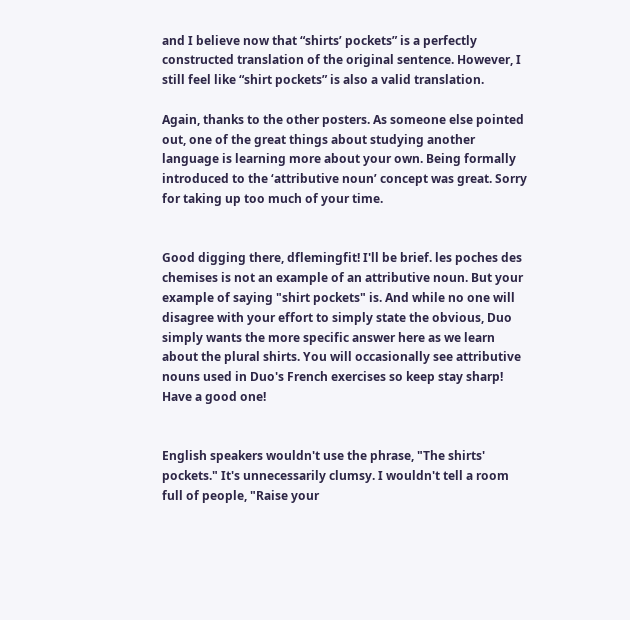and I believe now that “shirts’ pockets” is a perfectly constructed translation of the original sentence. However, I still feel like “shirt pockets” is also a valid translation.

Again, thanks to the other posters. As someone else pointed out, one of the great things about studying another language is learning more about your own. Being formally introduced to the ‘attributive noun’ concept was great. Sorry for taking up too much of your time.


Good digging there, dflemingfit! I'll be brief. les poches des chemises is not an example of an attributive noun. But your example of saying "shirt pockets" is. And while no one will disagree with your effort to simply state the obvious, Duo simply wants the more specific answer here as we learn about the plural shirts. You will occasionally see attributive nouns used in Duo's French exercises so keep stay sharp! Have a good one!


English speakers wouldn't use the phrase, "The shirts' pockets." It's unnecessarily clumsy. I wouldn't tell a room full of people, "Raise your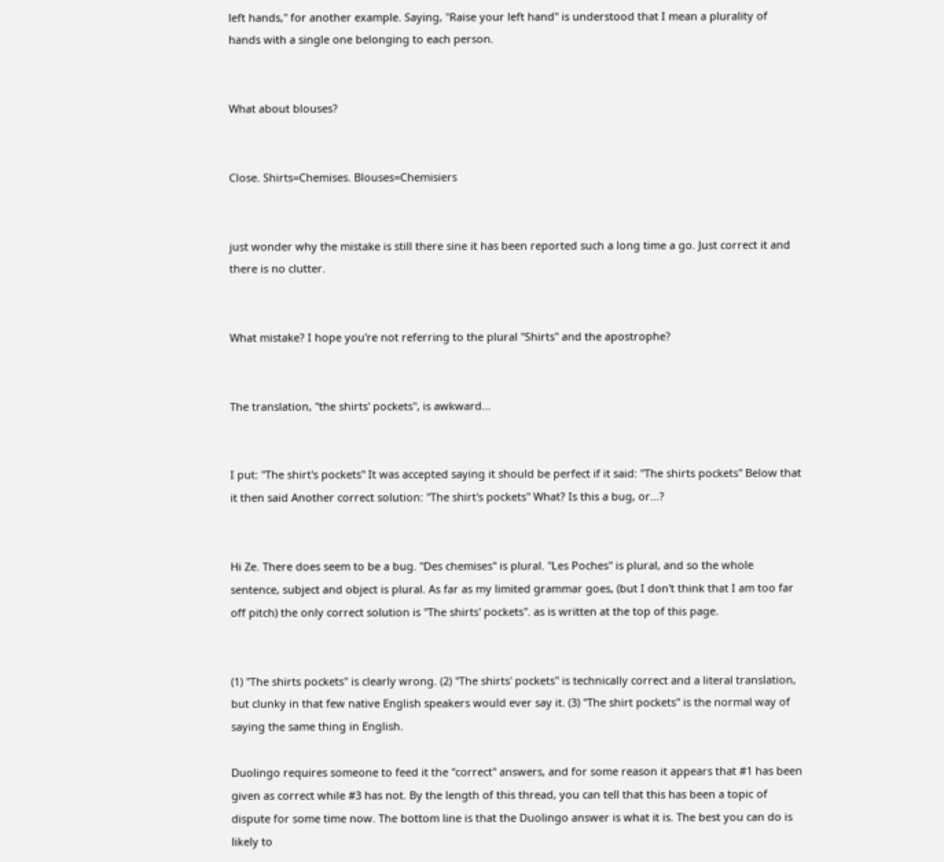left hands," for another example. Saying, "Raise your left hand" is understood that I mean a plurality of hands with a single one belonging to each person.


What about blouses?


Close. Shirts=Chemises. Blouses=Chemisiers


just wonder why the mistake is still there sine it has been reported such a long time a go. Just correct it and there is no clutter.


What mistake? I hope you're not referring to the plural "Shirts" and the apostrophe?


The translation, "the shirts' pockets", is awkward...


I put: "The shirt's pockets" It was accepted saying it should be perfect if it said: "The shirts pockets" Below that it then said Another correct solution: "The shirt's pockets" What? Is this a bug, or...?


Hi Ze. There does seem to be a bug. "Des chemises" is plural. "Les Poches" is plural, and so the whole sentence, subject and object is plural. As far as my limited grammar goes, (but I don't think that I am too far off pitch) the only correct solution is "The shirts' pockets". as is written at the top of this page.


(1) "The shirts pockets" is clearly wrong. (2) "The shirts' pockets" is technically correct and a literal translation, but clunky in that few native English speakers would ever say it. (3) "The shirt pockets" is the normal way of saying the same thing in English.

Duolingo requires someone to feed it the "correct" answers, and for some reason it appears that #1 has been given as correct while #3 has not. By the length of this thread, you can tell that this has been a topic of dispute for some time now. The bottom line is that the Duolingo answer is what it is. The best you can do is likely to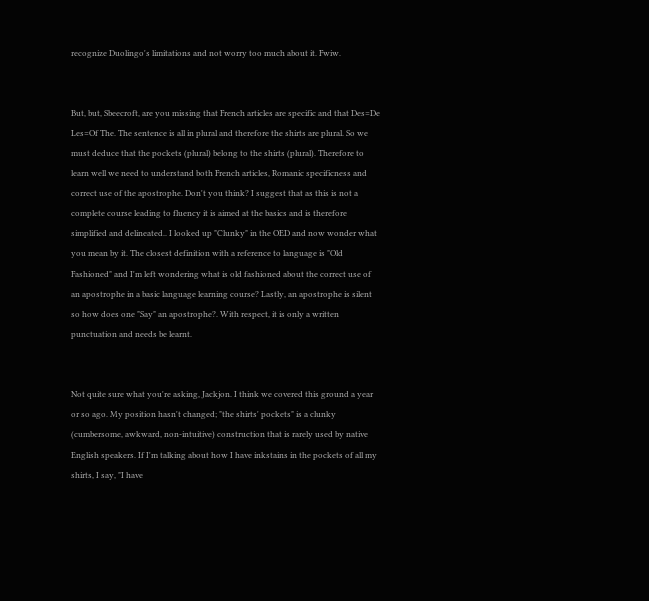recognize Duolingo's limitations and not worry too much about it. Fwiw.


But, but, Sbeecroft, are you missing that French articles are specific and that Des=De Les=Of The. The sentence is all in plural and therefore the shirts are plural. So we must deduce that the pockets (plural) belong to the shirts (plural). Therefore to learn well we need to understand both French articles, Romanic specificness and correct use of the apostrophe. Don't you think? I suggest that as this is not a complete course leading to fluency it is aimed at the basics and is therefore simplified and delineated.. I looked up "Clunky" in the OED and now wonder what you mean by it. The closest definition with a reference to language is "Old Fashioned" and I'm left wondering what is old fashioned about the correct use of an apostrophe in a basic language learning course? Lastly, an apostrophe is silent so how does one "Say" an apostrophe?. With respect, it is only a written punctuation and needs be learnt.


Not quite sure what you're asking, Jackjon. I think we covered this ground a year or so ago. My position hasn't changed; "the shirts' pockets" is a clunky (cumbersome, awkward, non-intuitive) construction that is rarely used by native English speakers. If I'm talking about how I have inkstains in the pockets of all my shirts, I say, "I have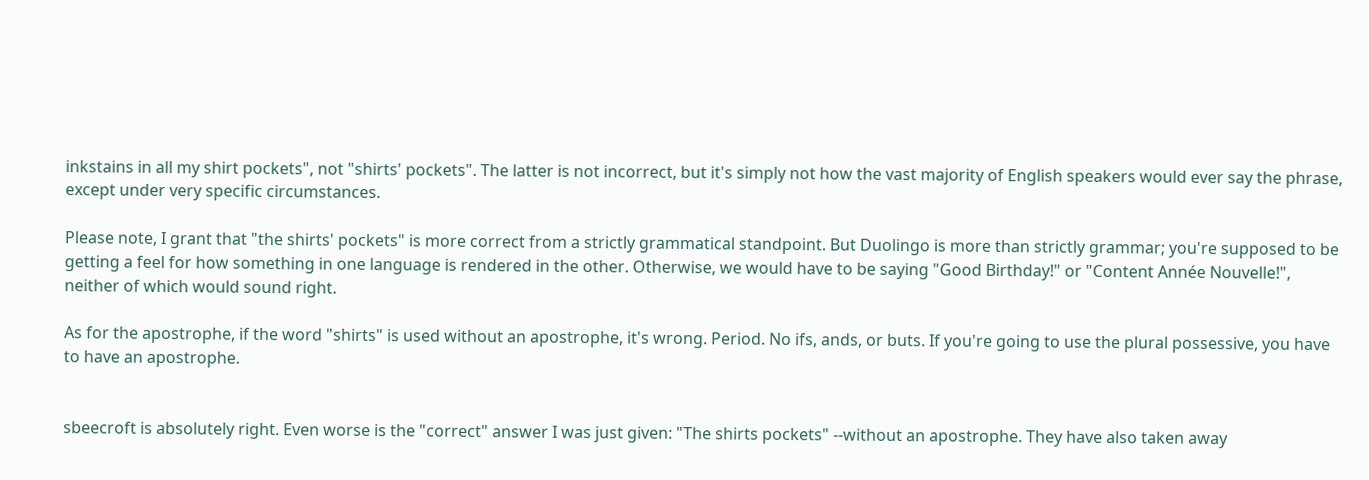inkstains in all my shirt pockets", not "shirts' pockets". The latter is not incorrect, but it's simply not how the vast majority of English speakers would ever say the phrase, except under very specific circumstances.

Please note, I grant that "the shirts' pockets" is more correct from a strictly grammatical standpoint. But Duolingo is more than strictly grammar; you're supposed to be getting a feel for how something in one language is rendered in the other. Otherwise, we would have to be saying "Good Birthday!" or "Content Année Nouvelle!", neither of which would sound right.

As for the apostrophe, if the word "shirts" is used without an apostrophe, it's wrong. Period. No ifs, ands, or buts. If you're going to use the plural possessive, you have to have an apostrophe.


sbeecroft is absolutely right. Even worse is the "correct" answer I was just given: "The shirts pockets" --without an apostrophe. They have also taken away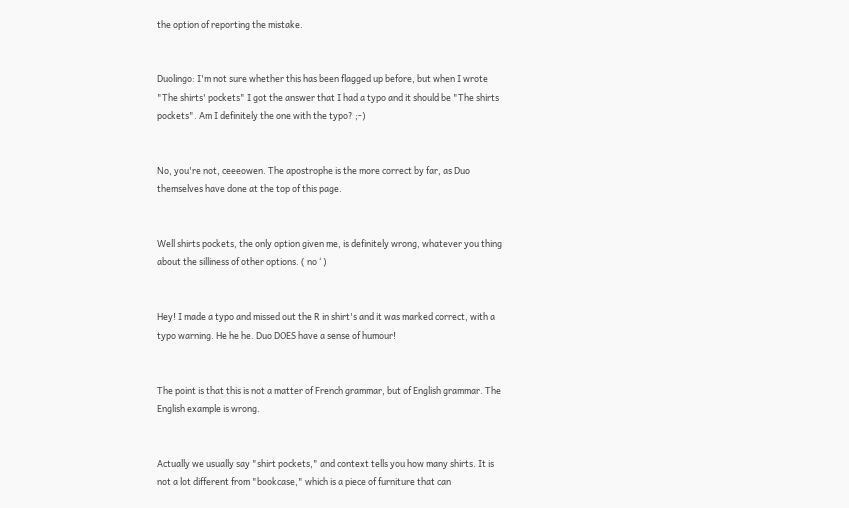the option of reporting the mistake.


Duolingo: I'm not sure whether this has been flagged up before, but when I wrote "The shirts' pockets" I got the answer that I had a typo and it should be "The shirts pockets". Am I definitely the one with the typo? ;-)


No, you're not, ceeeowen. The apostrophe is the more correct by far, as Duo themselves have done at the top of this page.


Well shirts pockets, the only option given me, is definitely wrong, whatever you thing about the silliness of other options. ( no ‘ )


Hey! I made a typo and missed out the R in shirt's and it was marked correct, with a typo warning. He he he. Duo DOES have a sense of humour!


The point is that this is not a matter of French grammar, but of English grammar. The English example is wrong.


Actually we usually say "shirt pockets," and context tells you how many shirts. It is not a lot different from "bookcase," which is a piece of furniture that can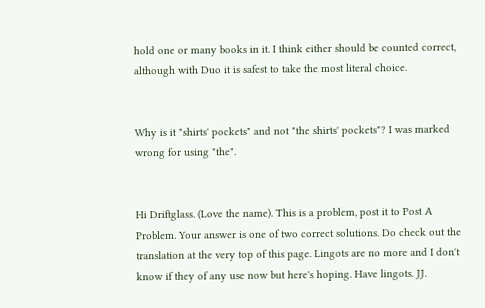hold one or many books in it. I think either should be counted correct, although with Duo it is safest to take the most literal choice.


Why is it "shirts' pockets" and not "the shirts' pockets"? I was marked wrong for using "the".


Hi Driftglass. (Love the name). This is a problem, post it to Post A Problem. Your answer is one of two correct solutions. Do check out the translation at the very top of this page. Lingots are no more and I don't know if they of any use now but here's hoping. Have lingots. JJ.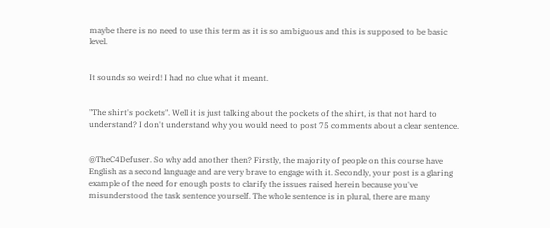maybe there is no need to use this term as it is so ambiguous and this is supposed to be basic level.


It sounds so weird! I had no clue what it meant.


"The shirt's pockets". Well it is just talking about the pockets of the shirt, is that not hard to understand? I don't understand why you would need to post 75 comments about a clear sentence.


@TheC4Defuser. So why add another then? Firstly, the majority of people on this course have English as a second language and are very brave to engage with it. Secondly, your post is a glaring example of the need for enough posts to clarify the issues raised herein because you've misunderstood the task sentence yourself. The whole sentence is in plural, there are many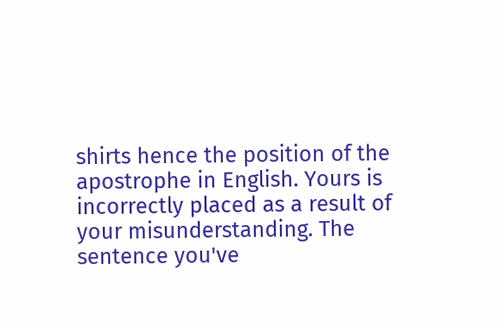shirts hence the position of the apostrophe in English. Yours is incorrectly placed as a result of your misunderstanding. The sentence you've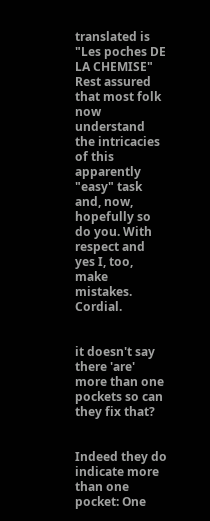translated is "Les poches DE LA CHEMISE" Rest assured that most folk now understand the intricacies of this apparently "easy" task and, now, hopefully so do you. With respect and yes I, too, make mistakes. Cordial.


it doesn't say there 'are' more than one pockets so can they fix that?


Indeed they do indicate more than one pocket: One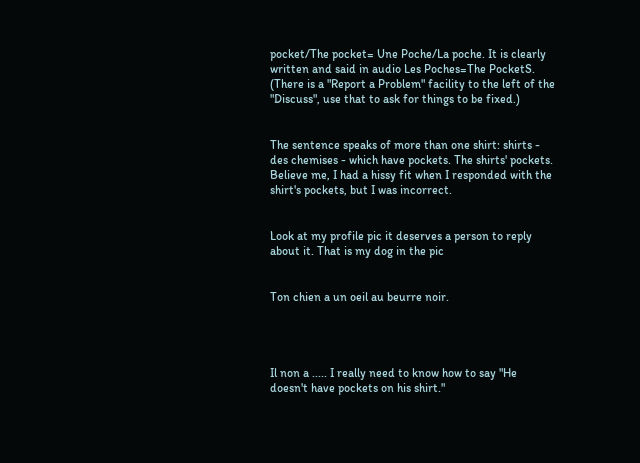pocket/The pocket= Une Poche/La poche. It is clearly written and said in audio Les Poches=The PocketS. (There is a "Report a Problem" facility to the left of the "Discuss", use that to ask for things to be fixed.)


The sentence speaks of more than one shirt: shirts - des chemises - which have pockets. The shirts' pockets. Believe me, I had a hissy fit when I responded with the shirt's pockets, but I was incorrect.


Look at my profile pic it deserves a person to reply about it. That is my dog in the pic


Ton chien a un oeil au beurre noir.




Il non a ..... I really need to know how to say "He doesn't have pockets on his shirt."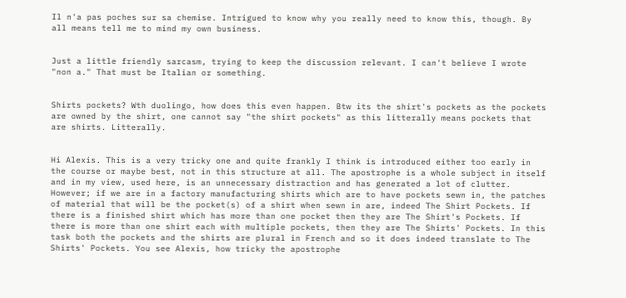Il n'a pas poches sur sa chemise. Intrigued to know why you really need to know this, though. By all means tell me to mind my own business.


Just a little friendly sarcasm, trying to keep the discussion relevant. I can't believe I wrote "non a." That must be Italian or something.


Shirts pockets? Wth duolingo, how does this even happen. Btw its the shirt's pockets as the pockets are owned by the shirt, one cannot say "the shirt pockets" as this litterally means pockets that are shirts. Litterally.


Hi Alexis. This is a very tricky one and quite frankly I think is introduced either too early in the course or maybe best, not in this structure at all. The apostrophe is a whole subject in itself and in my view, used here, is an unnecessary distraction and has generated a lot of clutter. However; if we are in a factory manufacturing shirts which are to have pockets sewn in, the patches of material that will be the pocket(s) of a shirt when sewn in are, indeed The Shirt Pockets. If there is a finished shirt which has more than one pocket then they are The Shirt's Pockets. If there is more than one shirt each with multiple pockets, then they are The Shirts' Pockets. In this task both the pockets and the shirts are plural in French and so it does indeed translate to The Shirts' Pockets. You see Alexis, how tricky the apostrophe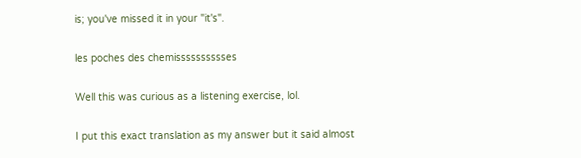is; you've missed it in your "it's".


les poches des chemisssssssssses


Well this was curious as a listening exercise, lol.


I put this exact translation as my answer but it said almost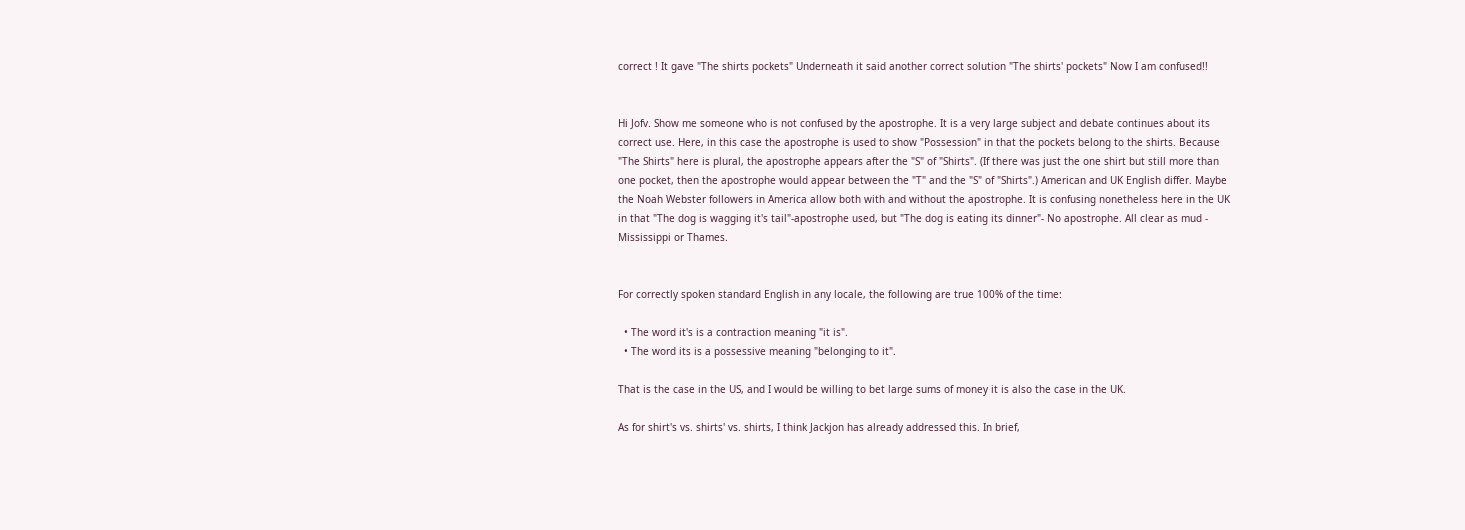correct ! It gave "The shirts pockets" Underneath it said another correct solution "The shirts' pockets" Now I am confused!!


Hi Jofv. Show me someone who is not confused by the apostrophe. It is a very large subject and debate continues about its correct use. Here, in this case the apostrophe is used to show "Possession" in that the pockets belong to the shirts. Because "The Shirts" here is plural, the apostrophe appears after the "S" of "Shirts". (If there was just the one shirt but still more than one pocket, then the apostrophe would appear between the "T" and the "S" of "Shirts".) American and UK English differ. Maybe the Noah Webster followers in America allow both with and without the apostrophe. It is confusing nonetheless here in the UK in that "The dog is wagging it's tail"-apostrophe used, but "The dog is eating its dinner"- No apostrophe. All clear as mud - Mississippi or Thames.


For correctly spoken standard English in any locale, the following are true 100% of the time:

  • The word it's is a contraction meaning "it is".
  • The word its is a possessive meaning "belonging to it".

That is the case in the US, and I would be willing to bet large sums of money it is also the case in the UK.

As for shirt's vs. shirts' vs. shirts, I think Jackjon has already addressed this. In brief,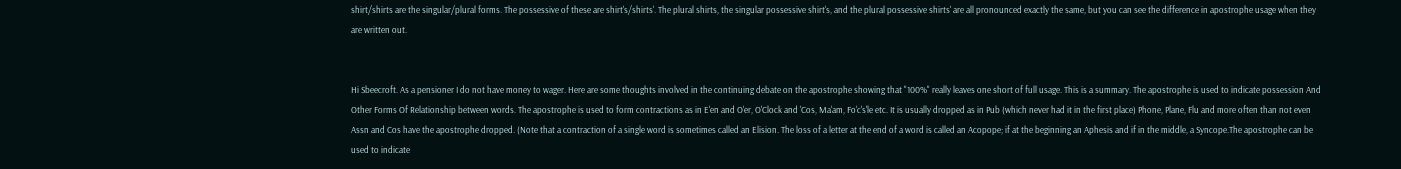shirt/shirts are the singular/plural forms. The possessive of these are shirt's/shirts'. The plural shirts, the singular possessive shirt's, and the plural possessive shirts' are all pronounced exactly the same, but you can see the difference in apostrophe usage when they are written out.


Hi Sbeecroft. As a pensioner I do not have money to wager. Here are some thoughts involved in the continuing debate on the apostrophe showing that "100%" really leaves one short of full usage. This is a summary. The apostrophe is used to indicate possession And Other Forms Of Relationship between words. The apostrophe is used to form contractions as in E'en and O'er, O'Clock and 'Cos, Ma'am, Fo'c's'le etc. It is usually dropped as in Pub (which never had it in the first place) Phone, Plane, Flu and more often than not even Assn and Cos have the apostrophe dropped. (Note that a contraction of a single word is sometimes called an Elision. The loss of a letter at the end of a word is called an Acopope; if at the beginning an Aphesis and if in the middle, a Syncope.The apostrophe can be used to indicate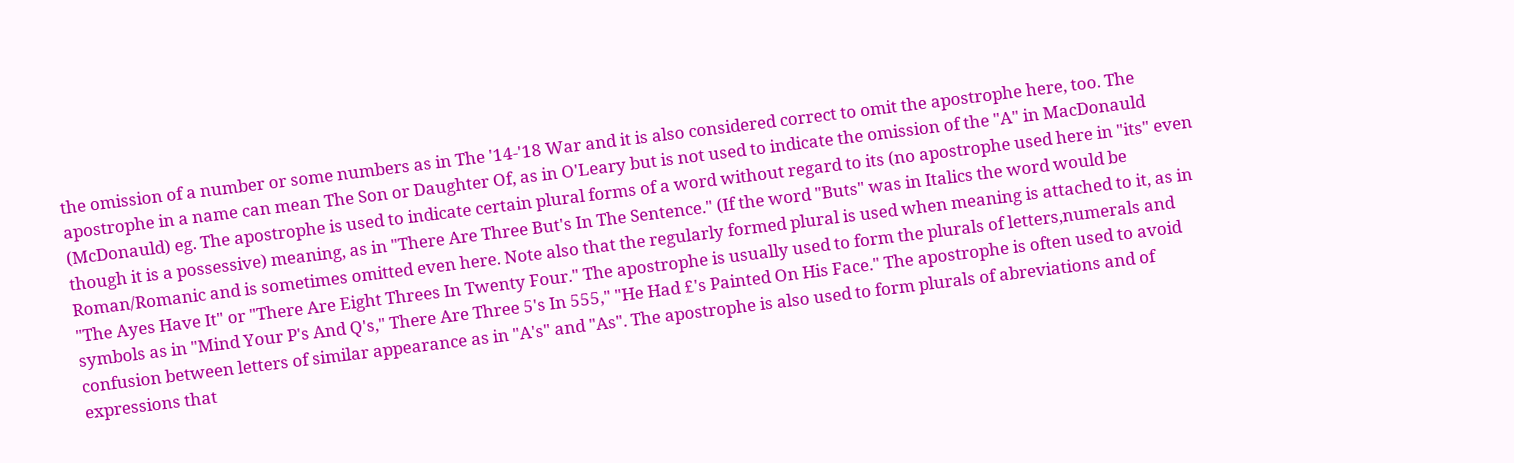the omission of a number or some numbers as in The '14-'18 War and it is also considered correct to omit the apostrophe here, too. The apostrophe in a name can mean The Son or Daughter Of, as in O'Leary but is not used to indicate the omission of the "A" in MacDonauld (McDonauld) eg. The apostrophe is used to indicate certain plural forms of a word without regard to its (no apostrophe used here in "its" even though it is a possessive) meaning, as in "There Are Three But's In The Sentence." (If the word "Buts" was in Italics the word would be Roman/Romanic and is sometimes omitted even here. Note also that the regularly formed plural is used when meaning is attached to it, as in "The Ayes Have It" or "There Are Eight Threes In Twenty Four." The apostrophe is usually used to form the plurals of letters,numerals and symbols as in "Mind Your P's And Q's," There Are Three 5's In 555," "He Had £'s Painted On His Face." The apostrophe is often used to avoid confusion between letters of similar appearance as in "A's" and "As". The apostrophe is also used to form plurals of abreviations and of expressions that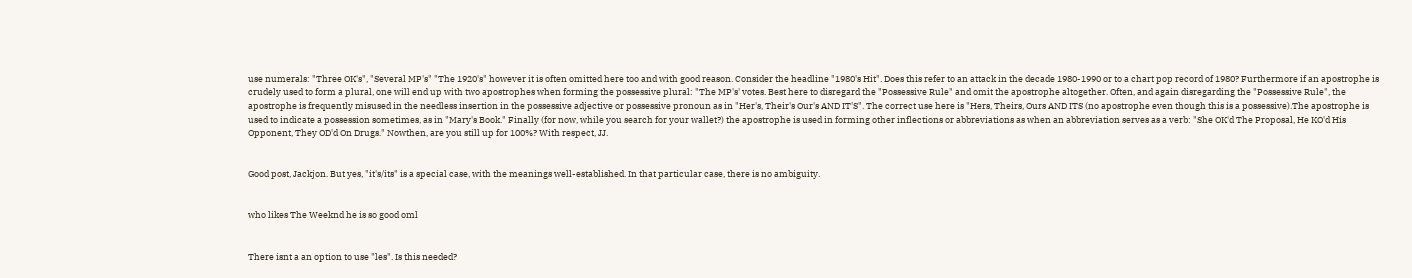use numerals: "Three OK's", "Several MP's" "The 1920's" however it is often omitted here too and with good reason. Consider the headline "1980's Hit". Does this refer to an attack in the decade 1980-1990 or to a chart pop record of 1980? Furthermore if an apostrophe is crudely used to form a plural, one will end up with two apostrophes when forming the possessive plural: "The MP's' votes. Best here to disregard the "Possessive Rule" and omit the apostrophe altogether. Often, and again disregarding the "Possessive Rule", the apostrophe is frequently misused in the needless insertion in the possessive adjective or possessive pronoun as in "Her's, Their's Our's AND IT'S". The correct use here is "Hers, Theirs, Ours AND ITS (no apostrophe even though this is a possessive).The apostrophe is used to indicate a possession sometimes, as in "Mary's Book." Finally (for now, while you search for your wallet?) the apostrophe is used in forming other inflections or abbreviations as when an abbreviation serves as a verb: "She OK'd The Proposal, He KO'd His Opponent, They OD'd On Drugs." Nowthen, are you still up for 100%? With respect, JJ.


Good post, Jackjon. But yes, "it's/its" is a special case, with the meanings well-established. In that particular case, there is no ambiguity.


who likes The Weeknd he is so good oml


There isnt a an option to use "les". Is this needed?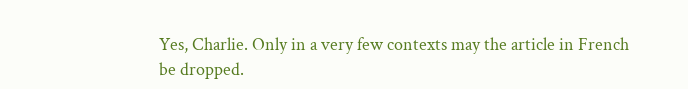Yes, Charlie. Only in a very few contexts may the article in French be dropped.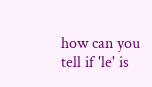how can you tell if 'le' is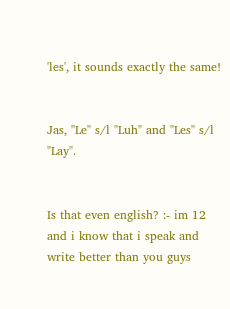'les', it sounds exactly the same!


Jas, "Le" s/l "Luh" and "Les" s/l "Lay".


Is that even english? :- im 12 and i know that i speak and write better than you guys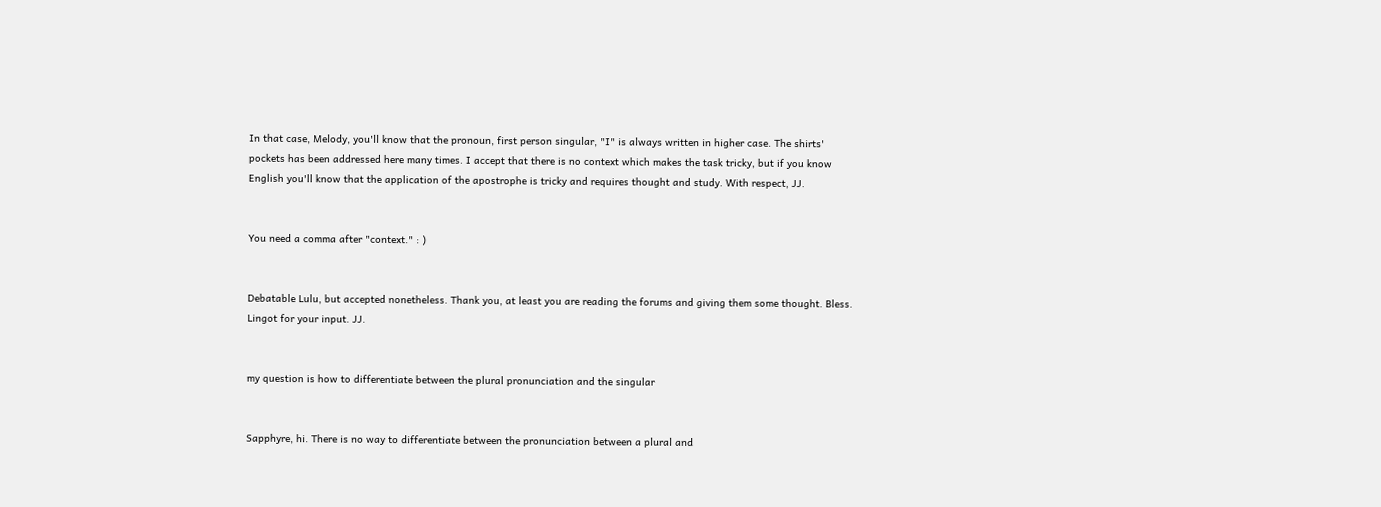In that case, Melody, you'll know that the pronoun, first person singular, "I" is always written in higher case. The shirts' pockets has been addressed here many times. I accept that there is no context which makes the task tricky, but if you know English you'll know that the application of the apostrophe is tricky and requires thought and study. With respect, JJ.


You need a comma after "context." : )


Debatable Lulu, but accepted nonetheless. Thank you, at least you are reading the forums and giving them some thought. Bless. Lingot for your input. JJ.


my question is how to differentiate between the plural pronunciation and the singular


Sapphyre, hi. There is no way to differentiate between the pronunciation between a plural and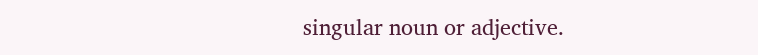singular noun or adjective.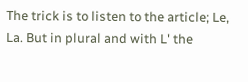The trick is to listen to the article; Le, La. But in plural and with L' the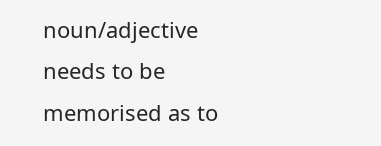noun/adjective needs to be memorised as to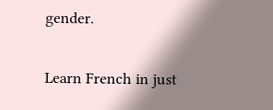gender.

Learn French in just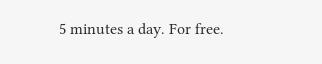5 minutes a day. For free.